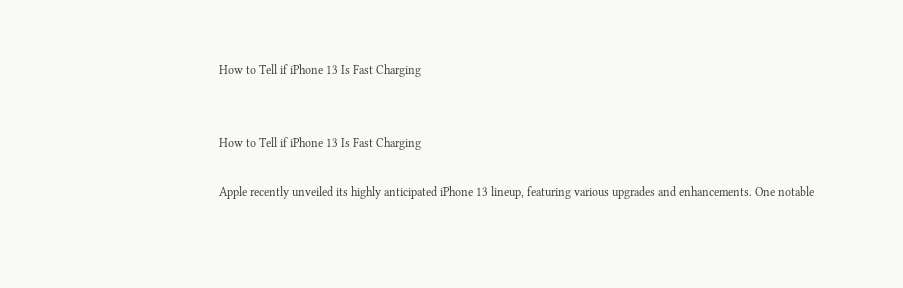How to Tell if iPhone 13 Is Fast Charging


How to Tell if iPhone 13 Is Fast Charging

Apple recently unveiled its highly anticipated iPhone 13 lineup, featuring various upgrades and enhancements. One notable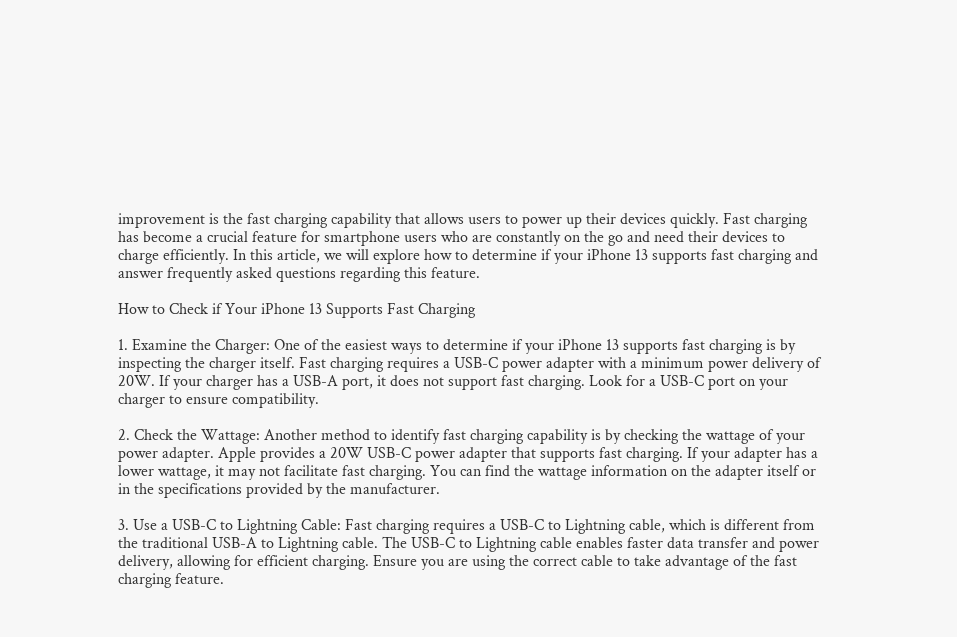improvement is the fast charging capability that allows users to power up their devices quickly. Fast charging has become a crucial feature for smartphone users who are constantly on the go and need their devices to charge efficiently. In this article, we will explore how to determine if your iPhone 13 supports fast charging and answer frequently asked questions regarding this feature.

How to Check if Your iPhone 13 Supports Fast Charging

1. Examine the Charger: One of the easiest ways to determine if your iPhone 13 supports fast charging is by inspecting the charger itself. Fast charging requires a USB-C power adapter with a minimum power delivery of 20W. If your charger has a USB-A port, it does not support fast charging. Look for a USB-C port on your charger to ensure compatibility.

2. Check the Wattage: Another method to identify fast charging capability is by checking the wattage of your power adapter. Apple provides a 20W USB-C power adapter that supports fast charging. If your adapter has a lower wattage, it may not facilitate fast charging. You can find the wattage information on the adapter itself or in the specifications provided by the manufacturer.

3. Use a USB-C to Lightning Cable: Fast charging requires a USB-C to Lightning cable, which is different from the traditional USB-A to Lightning cable. The USB-C to Lightning cable enables faster data transfer and power delivery, allowing for efficient charging. Ensure you are using the correct cable to take advantage of the fast charging feature.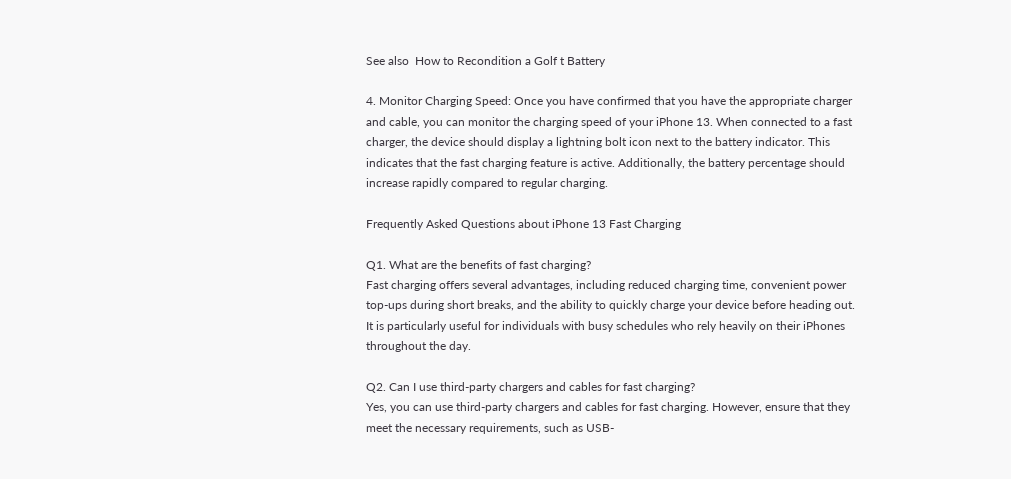See also  How to Recondition a Golf t Battery

4. Monitor Charging Speed: Once you have confirmed that you have the appropriate charger and cable, you can monitor the charging speed of your iPhone 13. When connected to a fast charger, the device should display a lightning bolt icon next to the battery indicator. This indicates that the fast charging feature is active. Additionally, the battery percentage should increase rapidly compared to regular charging.

Frequently Asked Questions about iPhone 13 Fast Charging

Q1. What are the benefits of fast charging?
Fast charging offers several advantages, including reduced charging time, convenient power top-ups during short breaks, and the ability to quickly charge your device before heading out. It is particularly useful for individuals with busy schedules who rely heavily on their iPhones throughout the day.

Q2. Can I use third-party chargers and cables for fast charging?
Yes, you can use third-party chargers and cables for fast charging. However, ensure that they meet the necessary requirements, such as USB-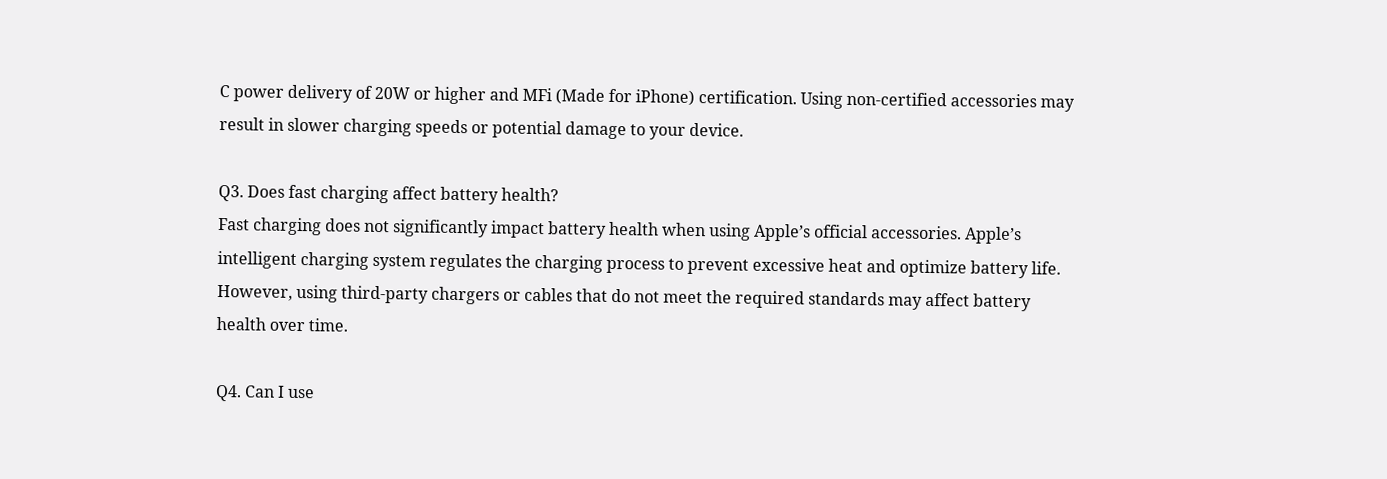C power delivery of 20W or higher and MFi (Made for iPhone) certification. Using non-certified accessories may result in slower charging speeds or potential damage to your device.

Q3. Does fast charging affect battery health?
Fast charging does not significantly impact battery health when using Apple’s official accessories. Apple’s intelligent charging system regulates the charging process to prevent excessive heat and optimize battery life. However, using third-party chargers or cables that do not meet the required standards may affect battery health over time.

Q4. Can I use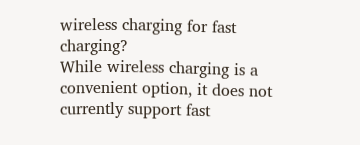wireless charging for fast charging?
While wireless charging is a convenient option, it does not currently support fast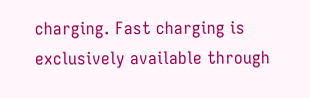charging. Fast charging is exclusively available through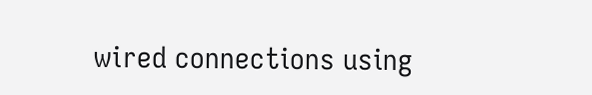wired connections using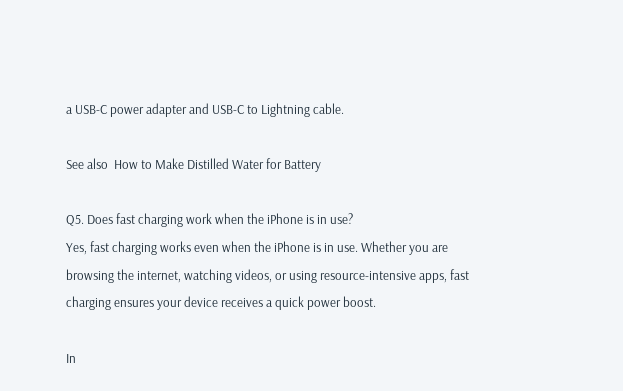a USB-C power adapter and USB-C to Lightning cable.

See also  How to Make Distilled Water for Battery

Q5. Does fast charging work when the iPhone is in use?
Yes, fast charging works even when the iPhone is in use. Whether you are browsing the internet, watching videos, or using resource-intensive apps, fast charging ensures your device receives a quick power boost.

In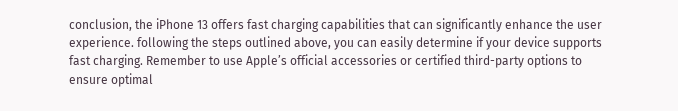conclusion, the iPhone 13 offers fast charging capabilities that can significantly enhance the user experience. following the steps outlined above, you can easily determine if your device supports fast charging. Remember to use Apple’s official accessories or certified third-party options to ensure optimal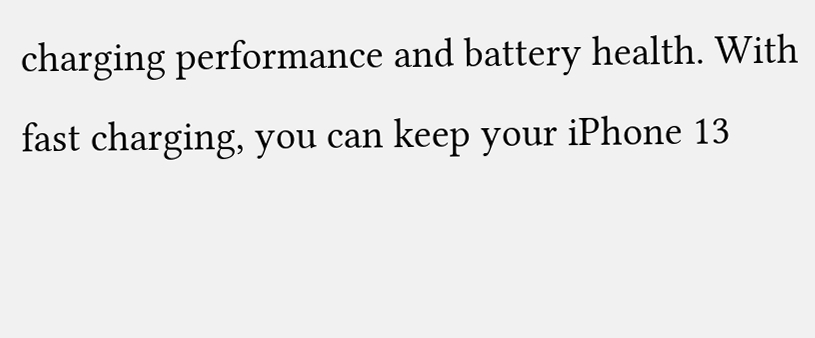charging performance and battery health. With fast charging, you can keep your iPhone 13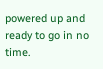powered up and ready to go in no time.